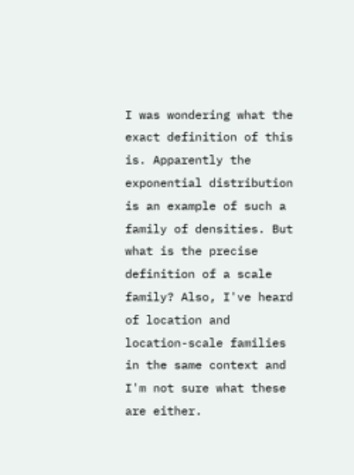I was wondering what the exact definition of this is. Apparently the exponential distribution is an example of such a family of densities. But what is the precise definition of a scale family? Also, I've heard of location and location-scale families in the same context and I'm not sure what these are either.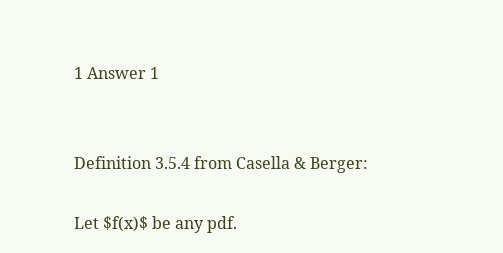1 Answer 1


Definition 3.5.4 from Casella & Berger:

Let $f(x)$ be any pdf.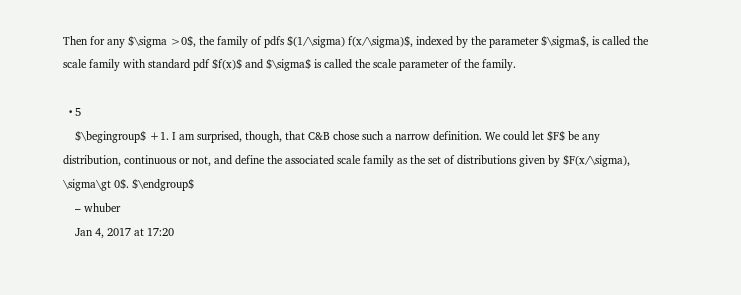Then for any $\sigma >0$, the family of pdfs $(1/\sigma) f(x/\sigma)$, indexed by the parameter $\sigma$, is called the scale family with standard pdf $f(x)$ and $\sigma$ is called the scale parameter of the family.

  • 5
    $\begingroup$ +1. I am surprised, though, that C&B chose such a narrow definition. We could let $F$ be any distribution, continuous or not, and define the associated scale family as the set of distributions given by $F(x/\sigma), \sigma\gt 0$. $\endgroup$
    – whuber
    Jan 4, 2017 at 17:20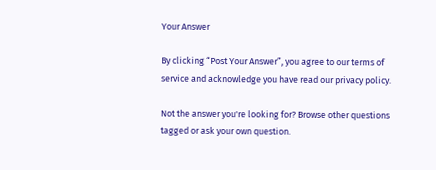Your Answer

By clicking “Post Your Answer”, you agree to our terms of service and acknowledge you have read our privacy policy.

Not the answer you're looking for? Browse other questions tagged or ask your own question.